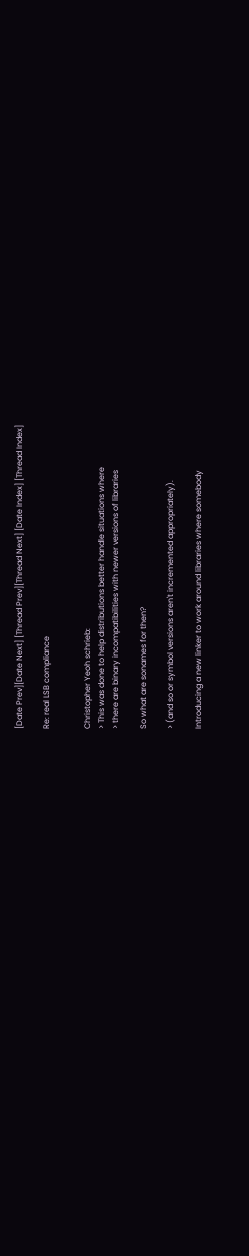[Date Prev][Date Next] [Thread Prev][Thread Next] [Date Index] [Thread Index]

Re: real LSB compliance


Christopher Yeoh schrieb:
> This was done to help distributions better handle situations where
> there are binary incompatibilities with newer versions of libraries

So what are sonames for then?

> (and so or symbol versions aren't incremented appropriately).

Introducing a new linker to work around libraries where somebody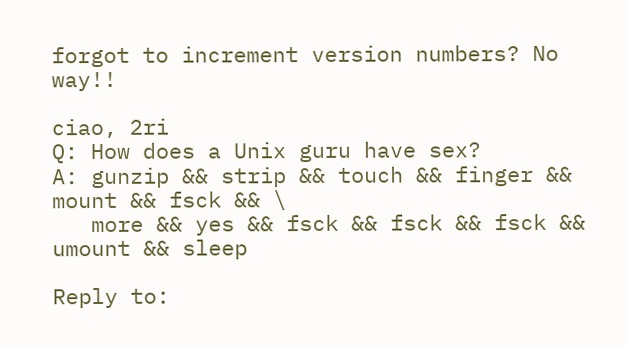forgot to increment version numbers? No way!!

ciao, 2ri
Q: How does a Unix guru have sex?
A: gunzip && strip && touch && finger && mount && fsck && \
   more && yes && fsck && fsck && fsck && umount && sleep

Reply to: